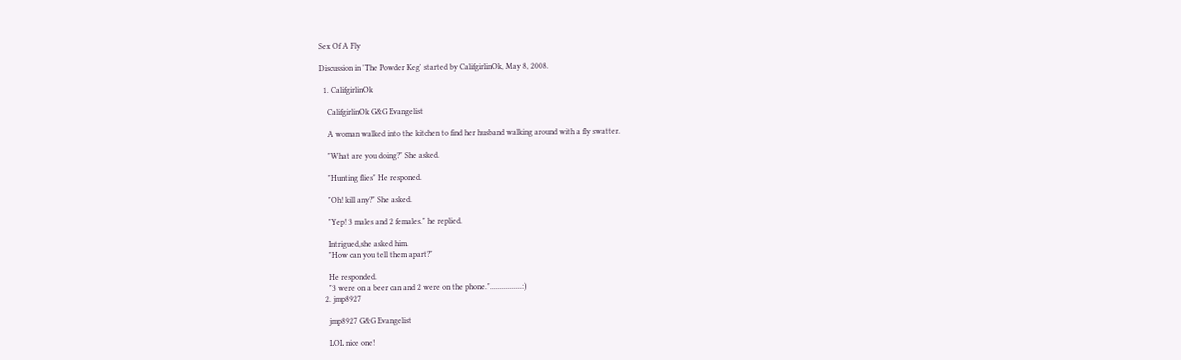Sex Of A Fly

Discussion in 'The Powder Keg' started by CalifgirlinOk, May 8, 2008.

  1. CalifgirlinOk

    CalifgirlinOk G&G Evangelist

    A woman walked into the kitchen to find her husband walking around with a fly swatter.

    "What are you doing?" She asked.

    "Hunting flies" He responed.

    "Oh! kill any?" She asked.

    "Yep! 3 males and 2 females." he replied.

    Intrigued,she asked him.
    "How can you tell them apart?"

    He responded.
    "3 were on a beer can and 2 were on the phone."................:)
  2. jmp8927

    jmp8927 G&G Evangelist

    LOL nice one!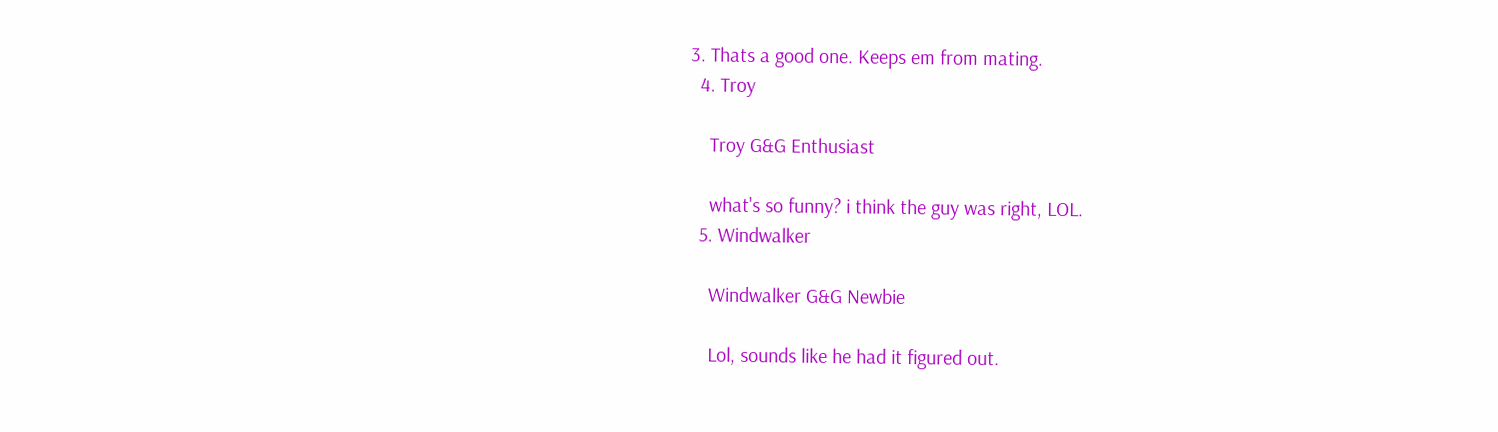3. Thats a good one. Keeps em from mating.
  4. Troy

    Troy G&G Enthusiast

    what's so funny? i think the guy was right, LOL.
  5. Windwalker

    Windwalker G&G Newbie

    Lol, sounds like he had it figured out.